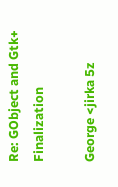Re: GObject and Gtk+ Finalization

George <jirka 5z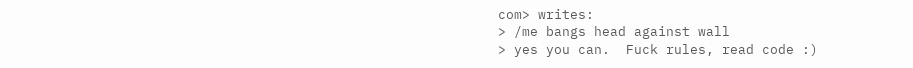com> writes:
> /me bangs head against wall
> yes you can.  Fuck rules, read code :)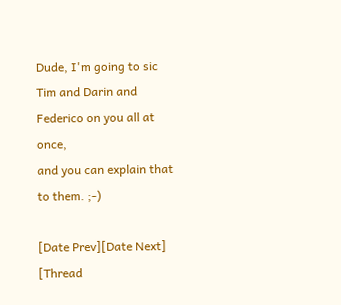Dude, I'm going to sic Tim and Darin and Federico on you all at once,
and you can explain that to them. ;-)

[Date Prev][Date Next]   [Thread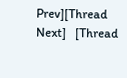Prev][Thread Next]   [Thread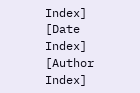Index] [Date Index] [Author Index]